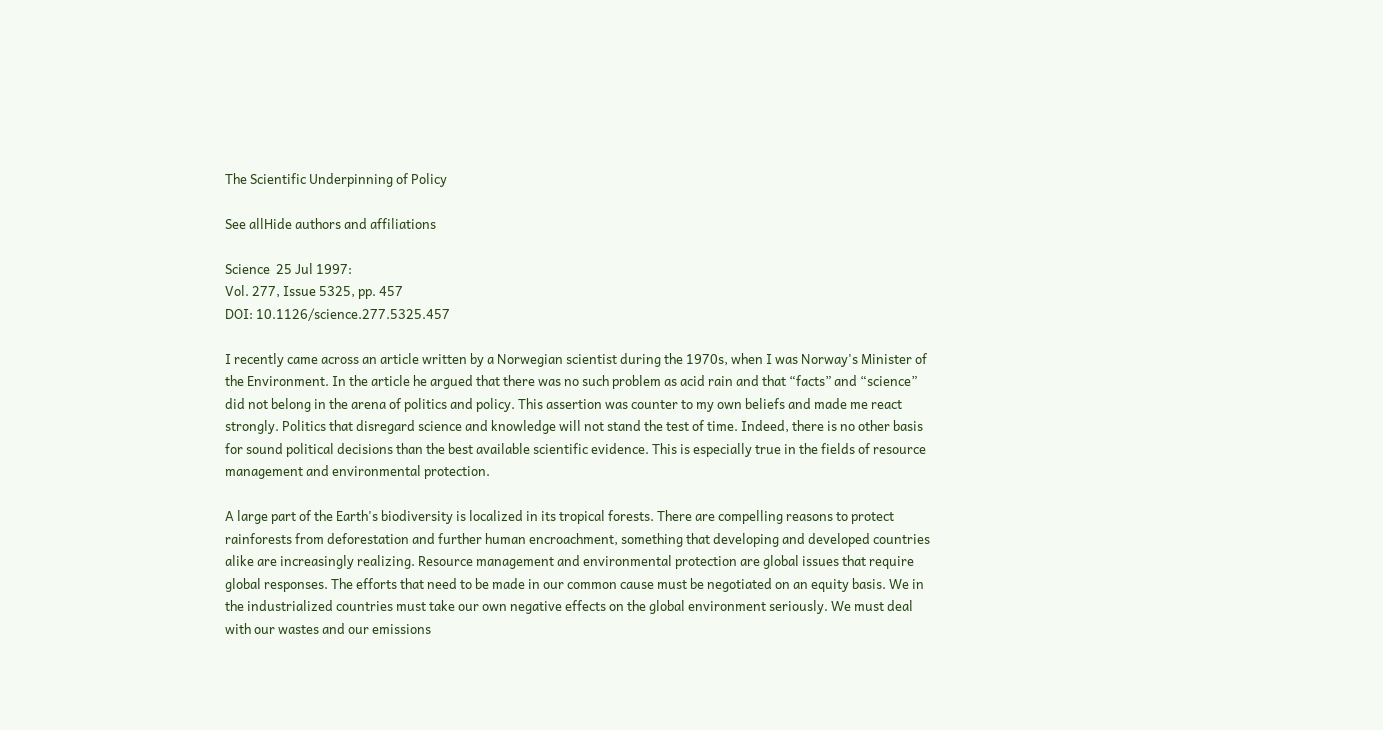The Scientific Underpinning of Policy

See allHide authors and affiliations

Science  25 Jul 1997:
Vol. 277, Issue 5325, pp. 457
DOI: 10.1126/science.277.5325.457

I recently came across an article written by a Norwegian scientist during the 1970s, when I was Norway's Minister of the Environment. In the article he argued that there was no such problem as acid rain and that “facts” and “science” did not belong in the arena of politics and policy. This assertion was counter to my own beliefs and made me react strongly. Politics that disregard science and knowledge will not stand the test of time. Indeed, there is no other basis for sound political decisions than the best available scientific evidence. This is especially true in the fields of resource management and environmental protection.

A large part of the Earth's biodiversity is localized in its tropical forests. There are compelling reasons to protect rainforests from deforestation and further human encroachment, something that developing and developed countries alike are increasingly realizing. Resource management and environmental protection are global issues that require global responses. The efforts that need to be made in our common cause must be negotiated on an equity basis. We in the industrialized countries must take our own negative effects on the global environment seriously. We must deal with our wastes and our emissions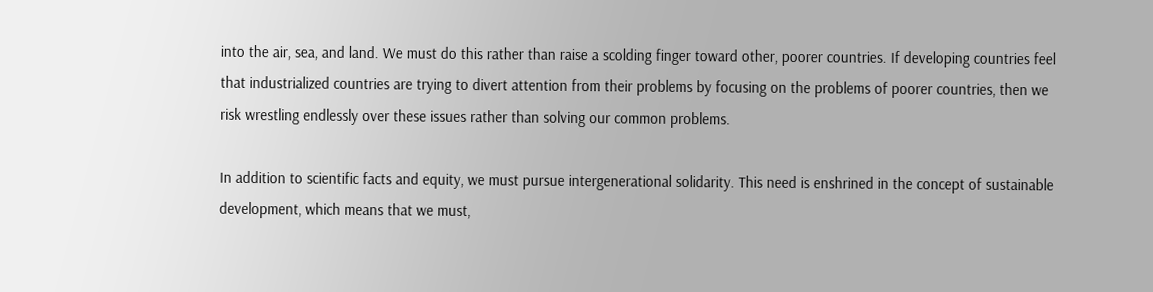into the air, sea, and land. We must do this rather than raise a scolding finger toward other, poorer countries. If developing countries feel that industrialized countries are trying to divert attention from their problems by focusing on the problems of poorer countries, then we risk wrestling endlessly over these issues rather than solving our common problems.

In addition to scientific facts and equity, we must pursue intergenerational solidarity. This need is enshrined in the concept of sustainable development, which means that we must,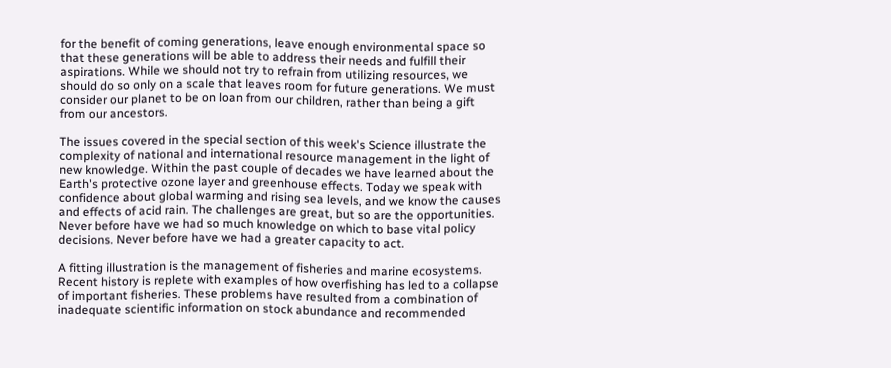for the benefit of coming generations, leave enough environmental space so that these generations will be able to address their needs and fulfill their aspirations. While we should not try to refrain from utilizing resources, we should do so only on a scale that leaves room for future generations. We must consider our planet to be on loan from our children, rather than being a gift from our ancestors.

The issues covered in the special section of this week's Science illustrate the complexity of national and international resource management in the light of new knowledge. Within the past couple of decades we have learned about the Earth's protective ozone layer and greenhouse effects. Today we speak with confidence about global warming and rising sea levels, and we know the causes and effects of acid rain. The challenges are great, but so are the opportunities. Never before have we had so much knowledge on which to base vital policy decisions. Never before have we had a greater capacity to act.

A fitting illustration is the management of fisheries and marine ecosystems. Recent history is replete with examples of how overfishing has led to a collapse of important fisheries. These problems have resulted from a combination of inadequate scientific information on stock abundance and recommended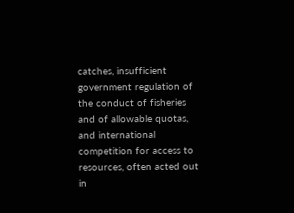catches, insufficient government regulation of the conduct of fisheries and of allowable quotas, and international competition for access to resources, often acted out in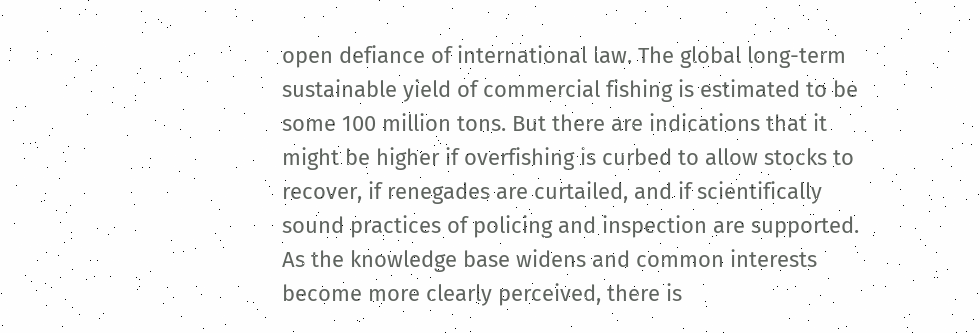open defiance of international law. The global long-term sustainable yield of commercial fishing is estimated to be some 100 million tons. But there are indications that it might be higher if overfishing is curbed to allow stocks to recover, if renegades are curtailed, and if scientifically sound practices of policing and inspection are supported. As the knowledge base widens and common interests become more clearly perceived, there is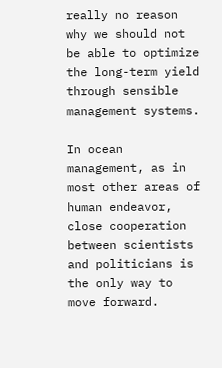really no reason why we should not be able to optimize the long-term yield through sensible management systems.

In ocean management, as in most other areas of human endeavor, close cooperation between scientists and politicians is the only way to move forward.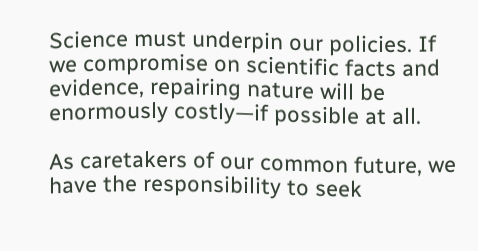Science must underpin our policies. If we compromise on scientific facts and evidence, repairing nature will be enormously costly—if possible at all.

As caretakers of our common future, we have the responsibility to seek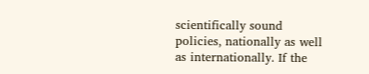scientifically sound policies, nationally as well as internationally. If the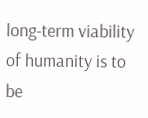long-term viability of humanity is to be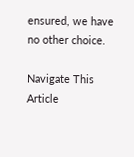ensured, we have no other choice.

Navigate This Article